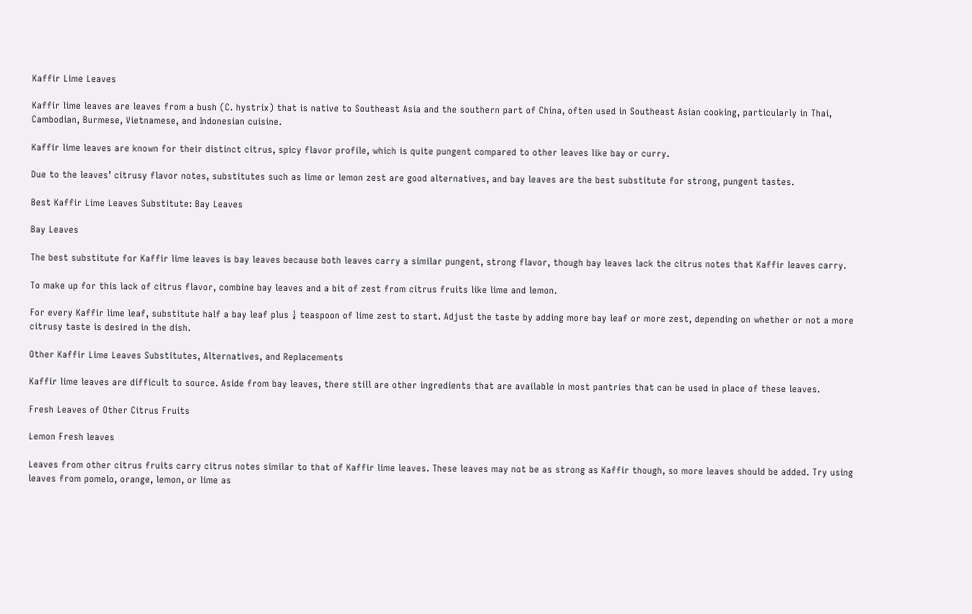Kaffir Lime Leaves

Kaffir lime leaves are leaves from a bush (C. hystrix) that is native to Southeast Asia and the southern part of China, often used in Southeast Asian cooking, particularly in Thai, Cambodian, Burmese, Vietnamese, and Indonesian cuisine.

Kaffir lime leaves are known for their distinct citrus, spicy flavor profile, which is quite pungent compared to other leaves like bay or curry.

Due to the leaves’ citrusy flavor notes, substitutes such as lime or lemon zest are good alternatives, and bay leaves are the best substitute for strong, pungent tastes.

Best Kaffir Lime Leaves Substitute: Bay Leaves

Bay Leaves

The best substitute for Kaffir lime leaves is bay leaves because both leaves carry a similar pungent, strong flavor, though bay leaves lack the citrus notes that Kaffir leaves carry.

To make up for this lack of citrus flavor, combine bay leaves and a bit of zest from citrus fruits like lime and lemon.

For every Kaffir lime leaf, substitute half a bay leaf plus ¼ teaspoon of lime zest to start. Adjust the taste by adding more bay leaf or more zest, depending on whether or not a more citrusy taste is desired in the dish.

Other Kaffir Lime Leaves Substitutes, Alternatives, and Replacements

Kaffir lime leaves are difficult to source. Aside from bay leaves, there still are other ingredients that are available in most pantries that can be used in place of these leaves.

Fresh Leaves of Other Citrus Fruits

Lemon Fresh leaves

Leaves from other citrus fruits carry citrus notes similar to that of Kaffir lime leaves. These leaves may not be as strong as Kaffir though, so more leaves should be added. Try using leaves from pomelo, orange, lemon, or lime as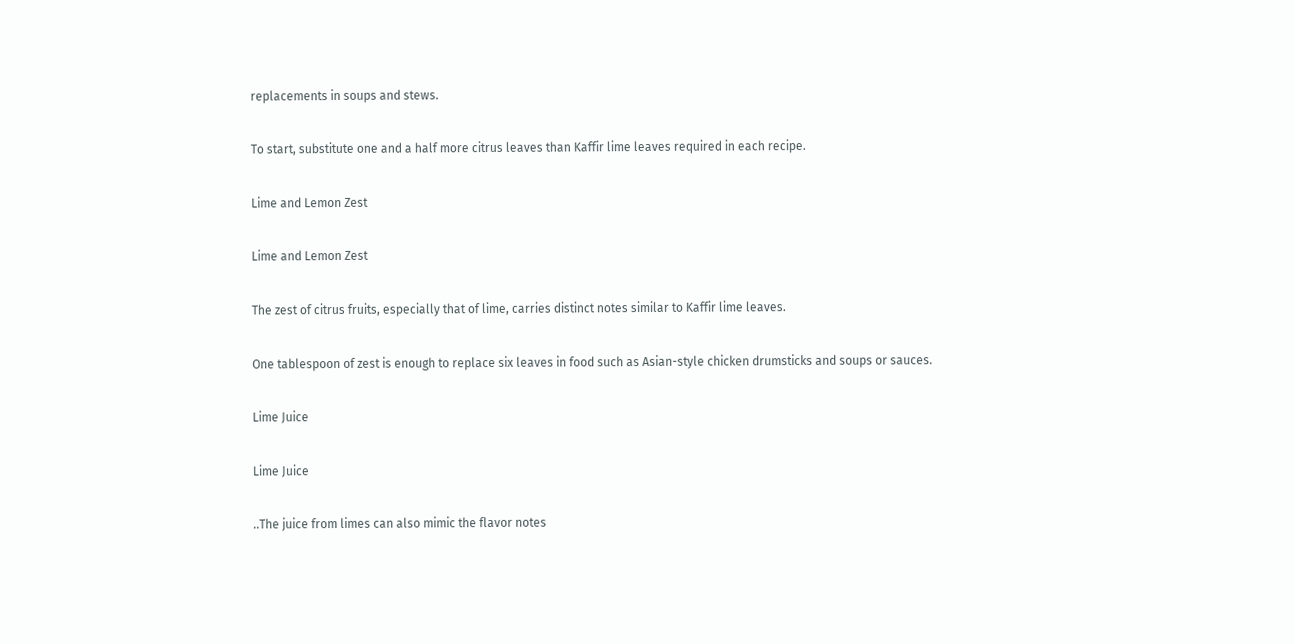replacements in soups and stews.

To start, substitute one and a half more citrus leaves than Kaffir lime leaves required in each recipe.

Lime and Lemon Zest

Lime and Lemon Zest

The zest of citrus fruits, especially that of lime, carries distinct notes similar to Kaffir lime leaves.

One tablespoon of zest is enough to replace six leaves in food such as Asian-style chicken drumsticks and soups or sauces.

Lime Juice

Lime Juice

..The juice from limes can also mimic the flavor notes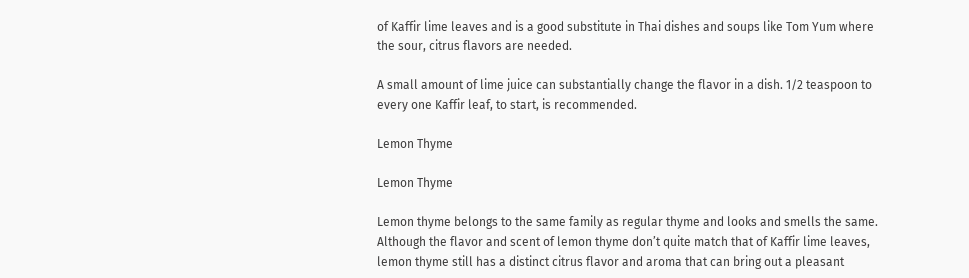of Kaffir lime leaves and is a good substitute in Thai dishes and soups like Tom Yum where the sour, citrus flavors are needed.

A small amount of lime juice can substantially change the flavor in a dish. 1/2 teaspoon to every one Kaffir leaf, to start, is recommended.

Lemon Thyme

Lemon Thyme

Lemon thyme belongs to the same family as regular thyme and looks and smells the same. Although the flavor and scent of lemon thyme don’t quite match that of Kaffir lime leaves, lemon thyme still has a distinct citrus flavor and aroma that can bring out a pleasant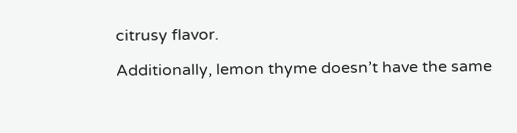citrusy flavor.

Additionally, lemon thyme doesn’t have the same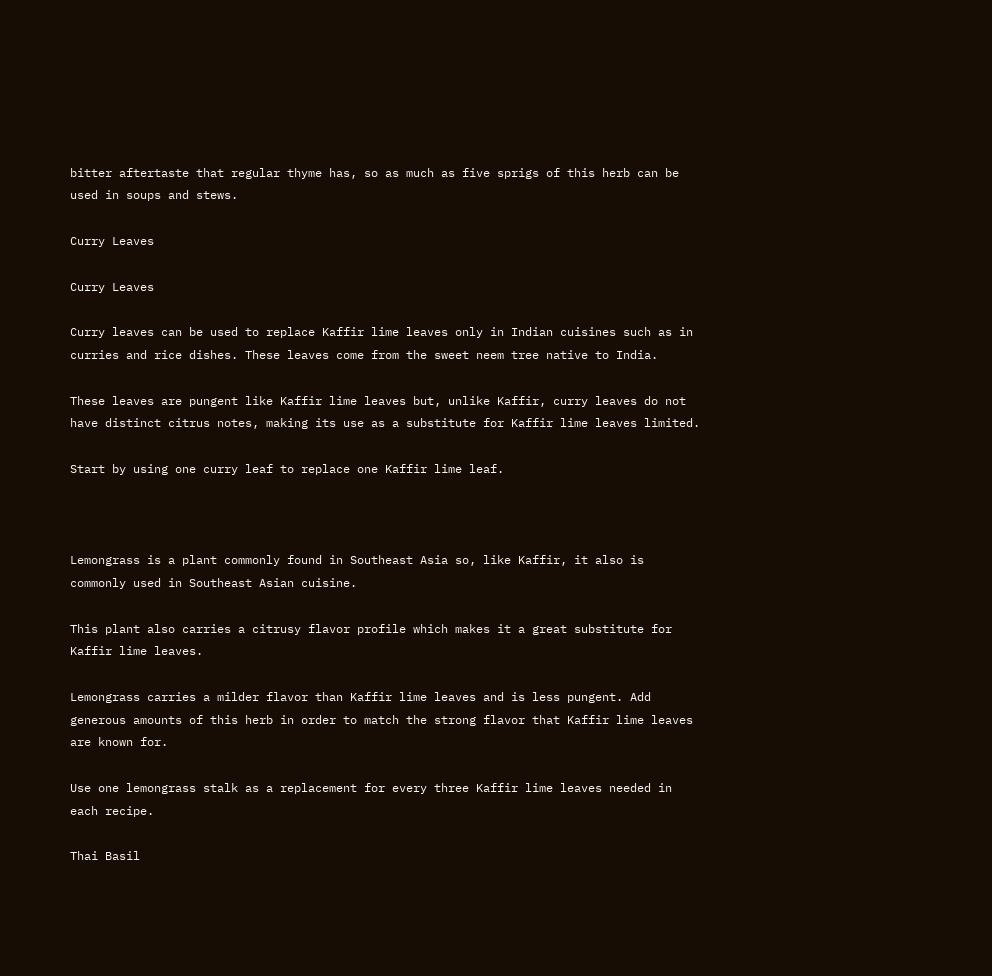bitter aftertaste that regular thyme has, so as much as five sprigs of this herb can be used in soups and stews.

Curry Leaves

Curry Leaves

Curry leaves can be used to replace Kaffir lime leaves only in Indian cuisines such as in curries and rice dishes. These leaves come from the sweet neem tree native to India.

These leaves are pungent like Kaffir lime leaves but, unlike Kaffir, curry leaves do not have distinct citrus notes, making its use as a substitute for Kaffir lime leaves limited.

Start by using one curry leaf to replace one Kaffir lime leaf.



Lemongrass is a plant commonly found in Southeast Asia so, like Kaffir, it also is commonly used in Southeast Asian cuisine.

This plant also carries a citrusy flavor profile which makes it a great substitute for Kaffir lime leaves.

Lemongrass carries a milder flavor than Kaffir lime leaves and is less pungent. Add generous amounts of this herb in order to match the strong flavor that Kaffir lime leaves are known for.

Use one lemongrass stalk as a replacement for every three Kaffir lime leaves needed in each recipe.

Thai Basil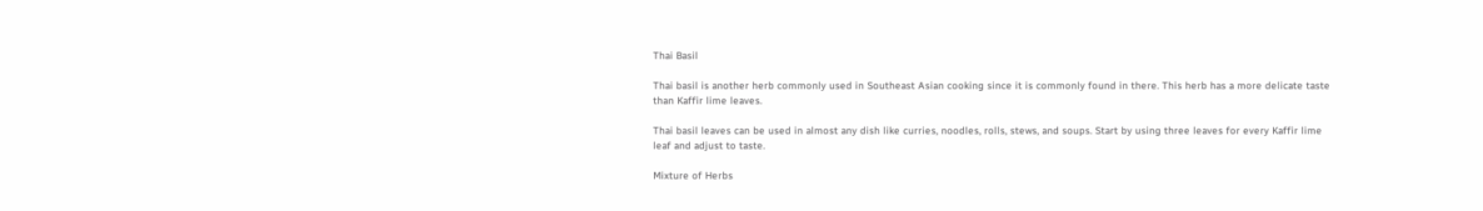Thai Basil

Thai basil is another herb commonly used in Southeast Asian cooking since it is commonly found in there. This herb has a more delicate taste than Kaffir lime leaves.

Thai basil leaves can be used in almost any dish like curries, noodles, rolls, stews, and soups. Start by using three leaves for every Kaffir lime leaf and adjust to taste.

Mixture of Herbs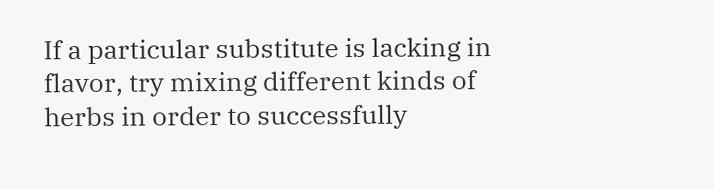If a particular substitute is lacking in flavor, try mixing different kinds of herbs in order to successfully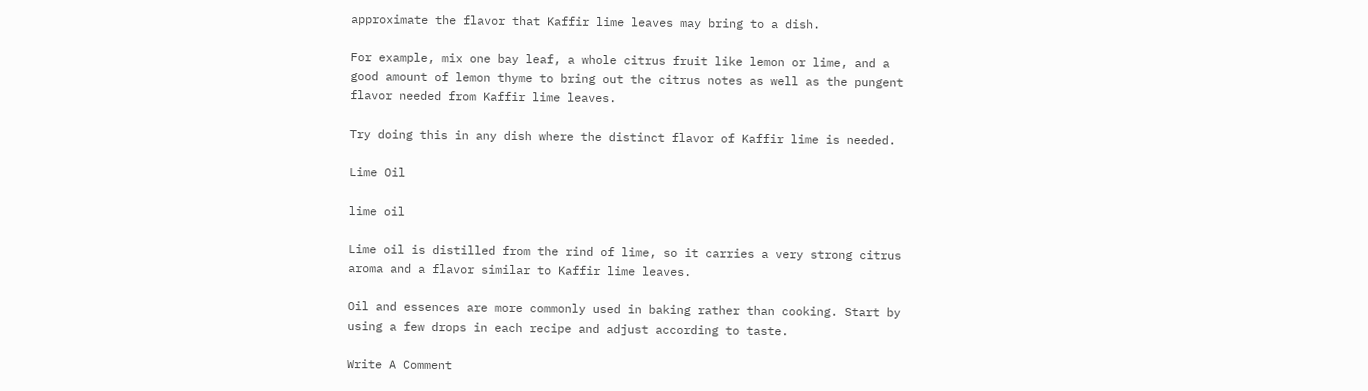approximate the flavor that Kaffir lime leaves may bring to a dish.

For example, mix one bay leaf, a whole citrus fruit like lemon or lime, and a good amount of lemon thyme to bring out the citrus notes as well as the pungent flavor needed from Kaffir lime leaves.

Try doing this in any dish where the distinct flavor of Kaffir lime is needed.

Lime Oil

lime oil

Lime oil is distilled from the rind of lime, so it carries a very strong citrus aroma and a flavor similar to Kaffir lime leaves.

Oil and essences are more commonly used in baking rather than cooking. Start by using a few drops in each recipe and adjust according to taste.

Write A Comment